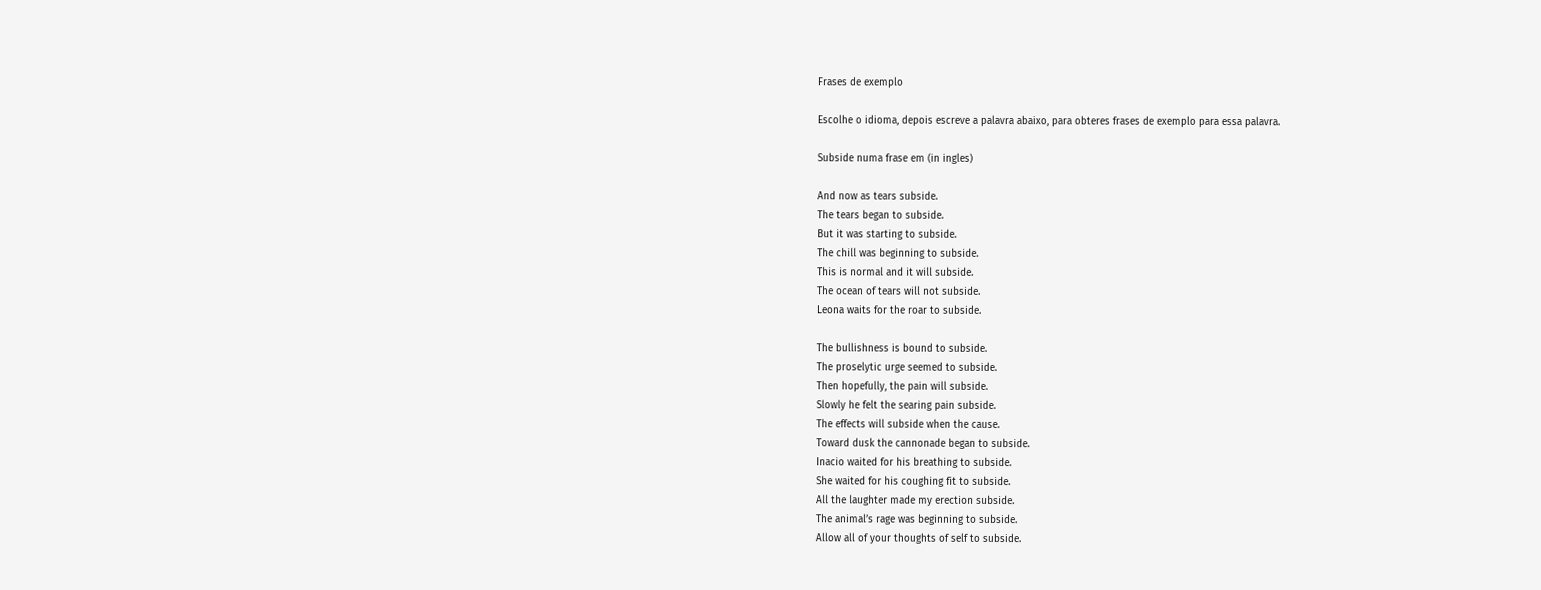Frases de exemplo

Escolhe o idioma, depois escreve a palavra abaixo, para obteres frases de exemplo para essa palavra.

Subside numa frase em (in ingles)

And now as tears subside.
The tears began to subside.
But it was starting to subside.
The chill was beginning to subside.
This is normal and it will subside.
The ocean of tears will not subside.
Leona waits for the roar to subside.

The bullishness is bound to subside.
The proselytic urge seemed to subside.
Then hopefully, the pain will subside.
Slowly he felt the searing pain subside.
The effects will subside when the cause.
Toward dusk the cannonade began to subside.
Inacio waited for his breathing to subside.
She waited for his coughing fit to subside.
All the laughter made my erection subside.
The animal’s rage was beginning to subside.
Allow all of your thoughts of self to subside.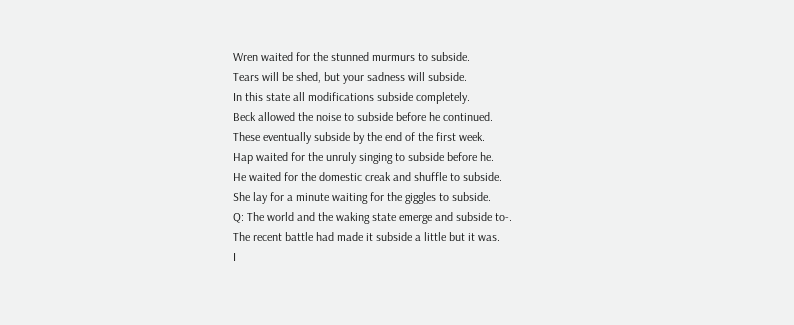Wren waited for the stunned murmurs to subside.
Tears will be shed, but your sadness will subside.
In this state all modifications subside completely.
Beck allowed the noise to subside before he continued.
These eventually subside by the end of the first week.
Hap waited for the unruly singing to subside before he.
He waited for the domestic creak and shuffle to subside.
She lay for a minute waiting for the giggles to subside.
Q: The world and the waking state emerge and subside to-.
The recent battle had made it subside a little but it was.
I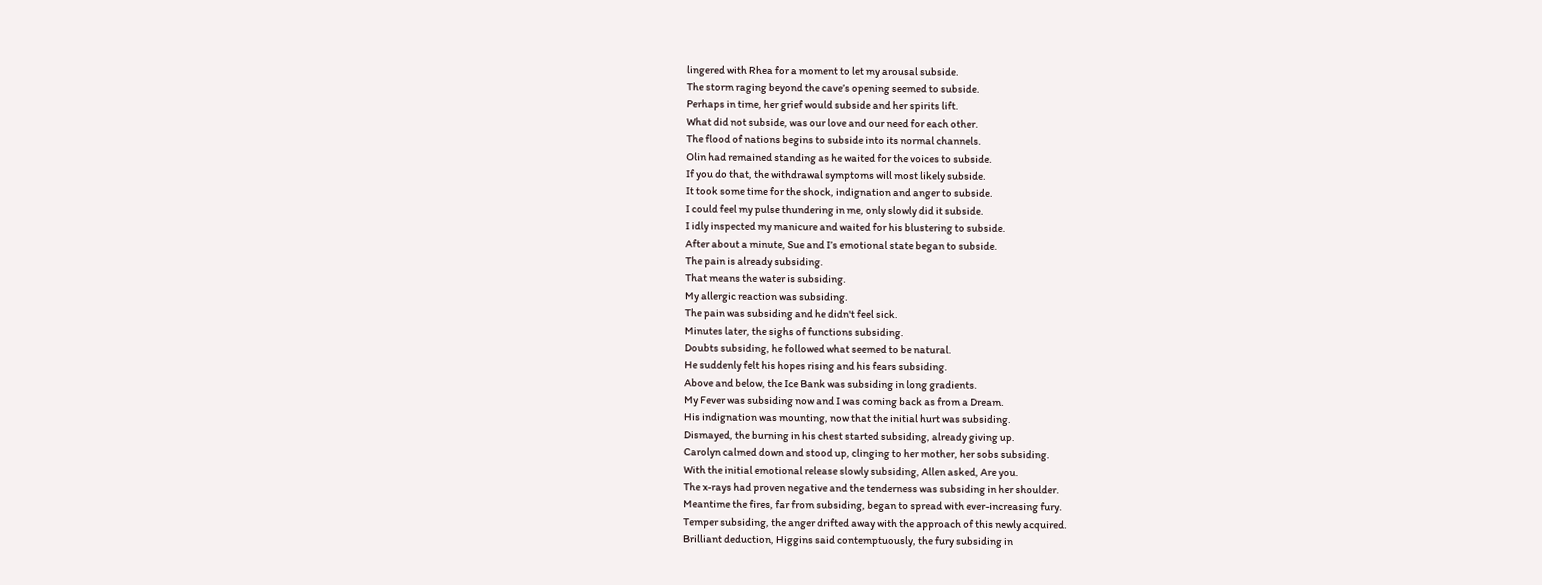lingered with Rhea for a moment to let my arousal subside.
The storm raging beyond the cave’s opening seemed to subside.
Perhaps in time, her grief would subside and her spirits lift.
What did not subside, was our love and our need for each other.
The flood of nations begins to subside into its normal channels.
Olin had remained standing as he waited for the voices to subside.
If you do that, the withdrawal symptoms will most likely subside.
It took some time for the shock, indignation and anger to subside.
I could feel my pulse thundering in me, only slowly did it subside.
I idly inspected my manicure and waited for his blustering to subside.
After about a minute, Sue and I’s emotional state began to subside.
The pain is already subsiding.
That means the water is subsiding.
My allergic reaction was subsiding.
The pain was subsiding and he didn't feel sick.
Minutes later, the sighs of functions subsiding.
Doubts subsiding, he followed what seemed to be natural.
He suddenly felt his hopes rising and his fears subsiding.
Above and below, the Ice Bank was subsiding in long gradients.
My Fever was subsiding now and I was coming back as from a Dream.
His indignation was mounting, now that the initial hurt was subsiding.
Dismayed, the burning in his chest started subsiding, already giving up.
Carolyn calmed down and stood up, clinging to her mother, her sobs subsiding.
With the initial emotional release slowly subsiding, Allen asked, Are you.
The x-rays had proven negative and the tenderness was subsiding in her shoulder.
Meantime the fires, far from subsiding, began to spread with ever-increasing fury.
Temper subsiding, the anger drifted away with the approach of this newly acquired.
Brilliant deduction, Higgins said contemptuously, the fury subsiding in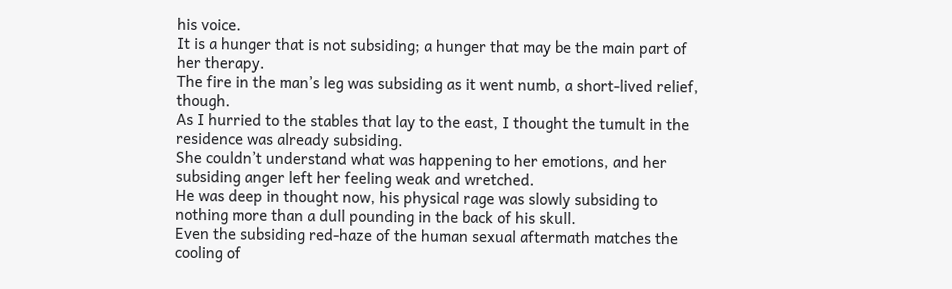his voice.
It is a hunger that is not subsiding; a hunger that may be the main part of her therapy.
The fire in the man’s leg was subsiding as it went numb, a short-lived relief, though.
As I hurried to the stables that lay to the east, I thought the tumult in the residence was already subsiding.
She couldn’t understand what was happening to her emotions, and her subsiding anger left her feeling weak and wretched.
He was deep in thought now, his physical rage was slowly subsiding to nothing more than a dull pounding in the back of his skull.
Even the subsiding red-haze of the human sexual aftermath matches the cooling of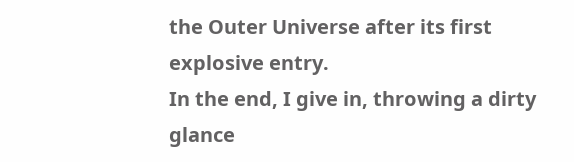the Outer Universe after its first explosive entry.
In the end, I give in, throwing a dirty glance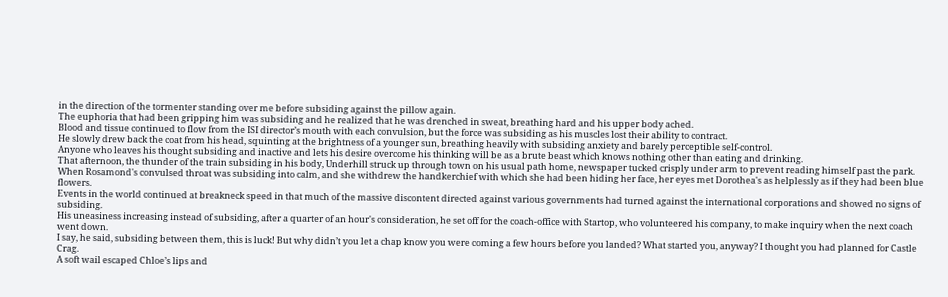in the direction of the tormenter standing over me before subsiding against the pillow again.
The euphoria that had been gripping him was subsiding and he realized that he was drenched in sweat, breathing hard and his upper body ached.
Blood and tissue continued to flow from the ISI director’s mouth with each convulsion, but the force was subsiding as his muscles lost their ability to contract.
He slowly drew back the coat from his head, squinting at the brightness of a younger sun, breathing heavily with subsiding anxiety and barely perceptible self-control.
Anyone who leaves his thought subsiding and inactive and lets his desire overcome his thinking will be as a brute beast which knows nothing other than eating and drinking.
That afternoon, the thunder of the train subsiding in his body, Underhill struck up through town on his usual path home, newspaper tucked crisply under arm to prevent reading himself past the park.
When Rosamond's convulsed throat was subsiding into calm, and she withdrew the handkerchief with which she had been hiding her face, her eyes met Dorothea's as helplessly as if they had been blue flowers.
Events in the world continued at breakneck speed in that much of the massive discontent directed against various governments had turned against the international corporations and showed no signs of subsiding.
His uneasiness increasing instead of subsiding, after a quarter of an hour's consideration, he set off for the coach-office with Startop, who volunteered his company, to make inquiry when the next coach went down.
I say, he said, subsiding between them, this is luck! But why didn’t you let a chap know you were coming a few hours before you landed? What started you, anyway? I thought you had planned for Castle Crag.
A soft wail escaped Chloe’s lips and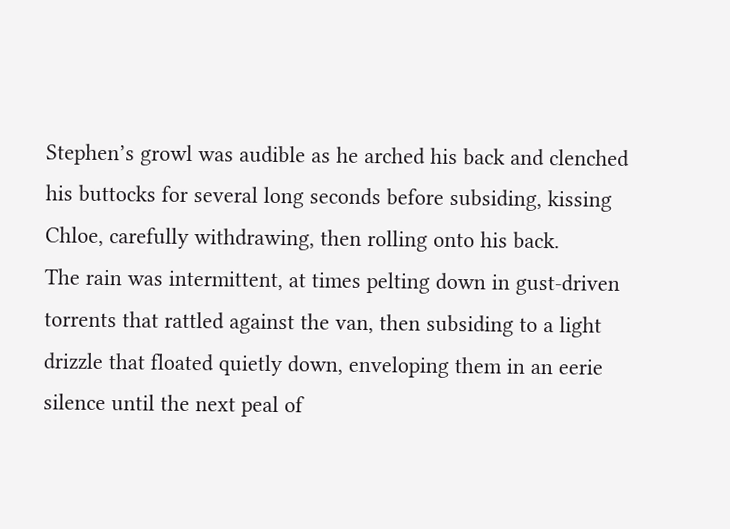Stephen’s growl was audible as he arched his back and clenched his buttocks for several long seconds before subsiding, kissing Chloe, carefully withdrawing, then rolling onto his back.
The rain was intermittent, at times pelting down in gust-driven torrents that rattled against the van, then subsiding to a light drizzle that floated quietly down, enveloping them in an eerie silence until the next peal of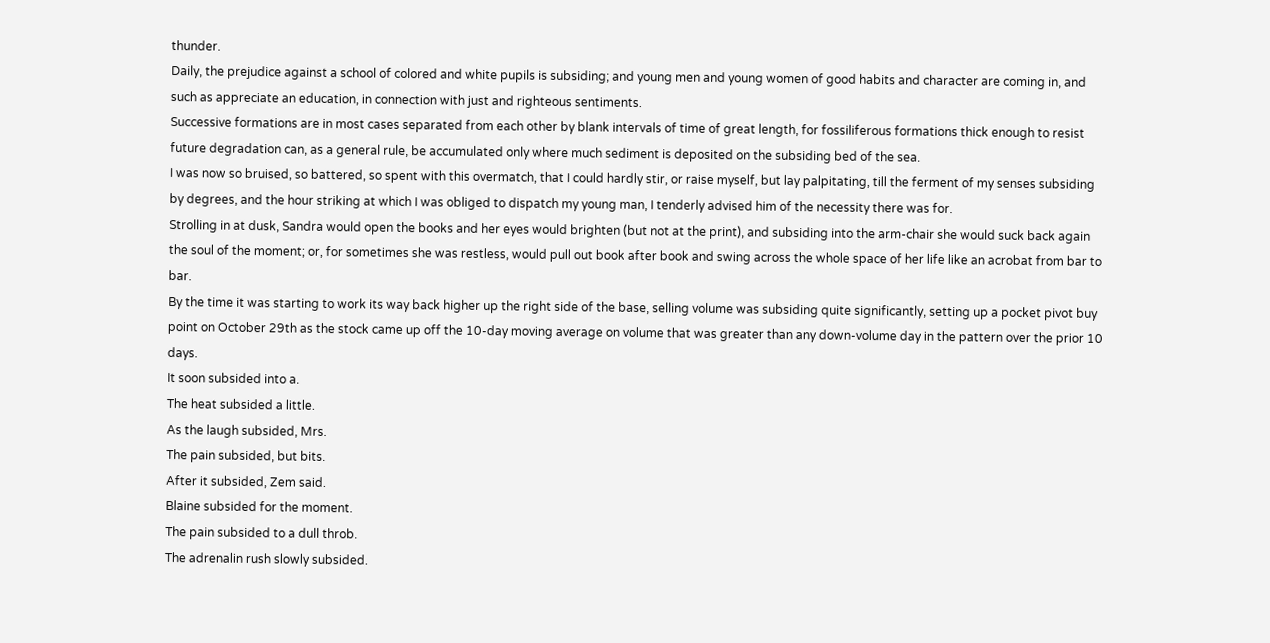thunder.
Daily, the prejudice against a school of colored and white pupils is subsiding; and young men and young women of good habits and character are coming in, and such as appreciate an education, in connection with just and righteous sentiments.
Successive formations are in most cases separated from each other by blank intervals of time of great length, for fossiliferous formations thick enough to resist future degradation can, as a general rule, be accumulated only where much sediment is deposited on the subsiding bed of the sea.
I was now so bruised, so battered, so spent with this overmatch, that I could hardly stir, or raise myself, but lay palpitating, till the ferment of my senses subsiding by degrees, and the hour striking at which I was obliged to dispatch my young man, I tenderly advised him of the necessity there was for.
Strolling in at dusk, Sandra would open the books and her eyes would brighten (but not at the print), and subsiding into the arm-chair she would suck back again the soul of the moment; or, for sometimes she was restless, would pull out book after book and swing across the whole space of her life like an acrobat from bar to bar.
By the time it was starting to work its way back higher up the right side of the base, selling volume was subsiding quite significantly, setting up a pocket pivot buy point on October 29th as the stock came up off the 10-day moving average on volume that was greater than any down-volume day in the pattern over the prior 10 days.
It soon subsided into a.
The heat subsided a little.
As the laugh subsided, Mrs.
The pain subsided, but bits.
After it subsided, Zem said.
Blaine subsided for the moment.
The pain subsided to a dull throb.
The adrenalin rush slowly subsided.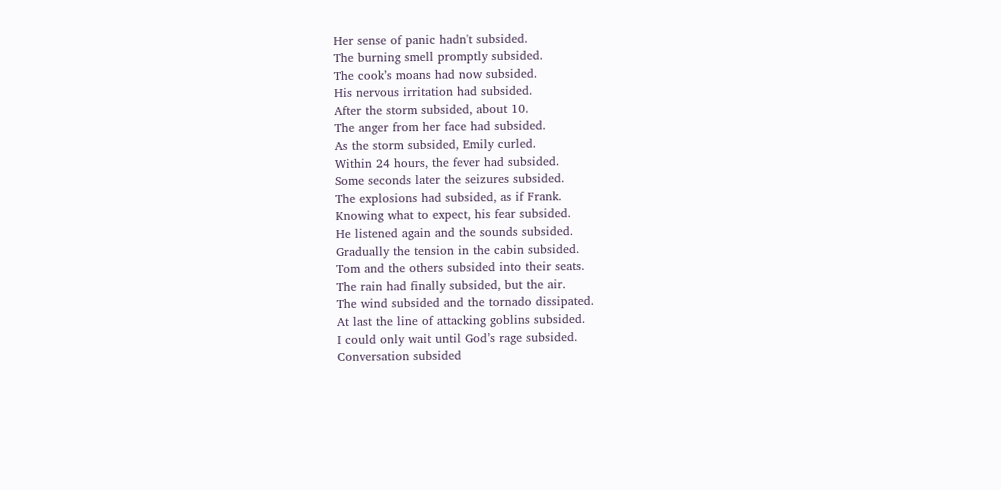Her sense of panic hadn't subsided.
The burning smell promptly subsided.
The cook’s moans had now subsided.
His nervous irritation had subsided.
After the storm subsided, about 10.
The anger from her face had subsided.
As the storm subsided, Emily curled.
Within 24 hours, the fever had subsided.
Some seconds later the seizures subsided.
The explosions had subsided, as if Frank.
Knowing what to expect, his fear subsided.
He listened again and the sounds subsided.
Gradually the tension in the cabin subsided.
Tom and the others subsided into their seats.
The rain had finally subsided, but the air.
The wind subsided and the tornado dissipated.
At last the line of attacking goblins subsided.
I could only wait until God’s rage subsided.
Conversation subsided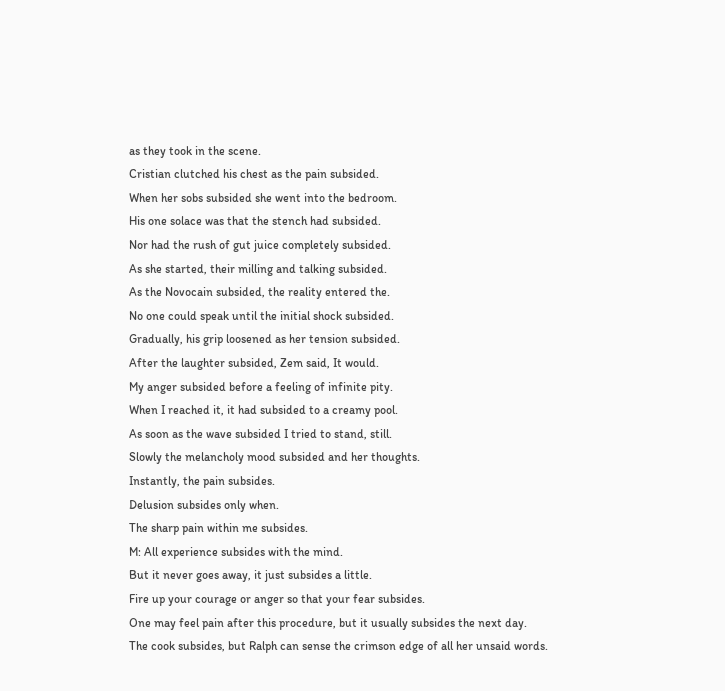as they took in the scene.
Cristian clutched his chest as the pain subsided.
When her sobs subsided she went into the bedroom.
His one solace was that the stench had subsided.
Nor had the rush of gut juice completely subsided.
As she started, their milling and talking subsided.
As the Novocain subsided, the reality entered the.
No one could speak until the initial shock subsided.
Gradually, his grip loosened as her tension subsided.
After the laughter subsided, Zem said, It would.
My anger subsided before a feeling of infinite pity.
When I reached it, it had subsided to a creamy pool.
As soon as the wave subsided I tried to stand, still.
Slowly the melancholy mood subsided and her thoughts.
Instantly, the pain subsides.
Delusion subsides only when.
The sharp pain within me subsides.
M: All experience subsides with the mind.
But it never goes away, it just subsides a little.
Fire up your courage or anger so that your fear subsides.
One may feel pain after this procedure, but it usually subsides the next day.
The cook subsides, but Ralph can sense the crimson edge of all her unsaid words.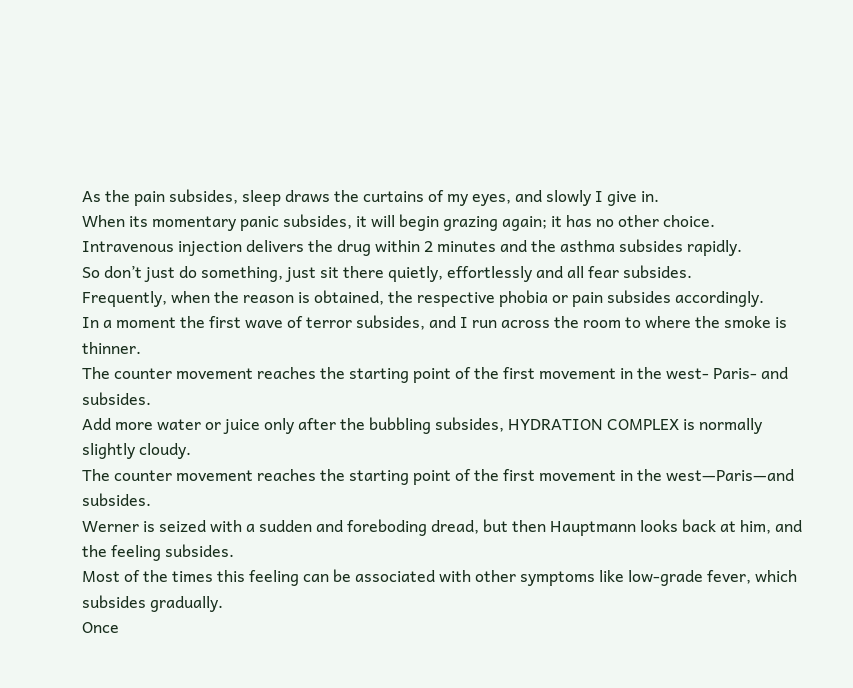As the pain subsides, sleep draws the curtains of my eyes, and slowly I give in.
When its momentary panic subsides, it will begin grazing again; it has no other choice.
Intravenous injection delivers the drug within 2 minutes and the asthma subsides rapidly.
So don’t just do something, just sit there quietly, effortlessly and all fear subsides.
Frequently, when the reason is obtained, the respective phobia or pain subsides accordingly.
In a moment the first wave of terror subsides, and I run across the room to where the smoke is thinner.
The counter movement reaches the starting point of the first movement in the west- Paris- and subsides.
Add more water or juice only after the bubbling subsides, HYDRATION COMPLEX is normally slightly cloudy.
The counter movement reaches the starting point of the first movement in the west—Paris—and subsides.
Werner is seized with a sudden and foreboding dread, but then Hauptmann looks back at him, and the feeling subsides.
Most of the times this feeling can be associated with other symptoms like low-grade fever, which subsides gradually.
Once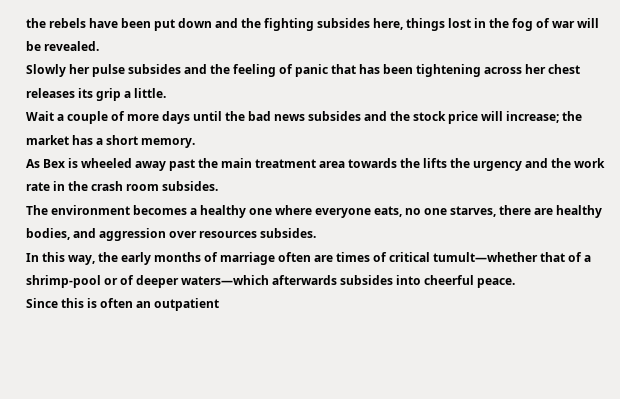the rebels have been put down and the fighting subsides here, things lost in the fog of war will be revealed.
Slowly her pulse subsides and the feeling of panic that has been tightening across her chest releases its grip a little.
Wait a couple of more days until the bad news subsides and the stock price will increase; the market has a short memory.
As Bex is wheeled away past the main treatment area towards the lifts the urgency and the work rate in the crash room subsides.
The environment becomes a healthy one where everyone eats, no one starves, there are healthy bodies, and aggression over resources subsides.
In this way, the early months of marriage often are times of critical tumult—whether that of a shrimp-pool or of deeper waters—which afterwards subsides into cheerful peace.
Since this is often an outpatient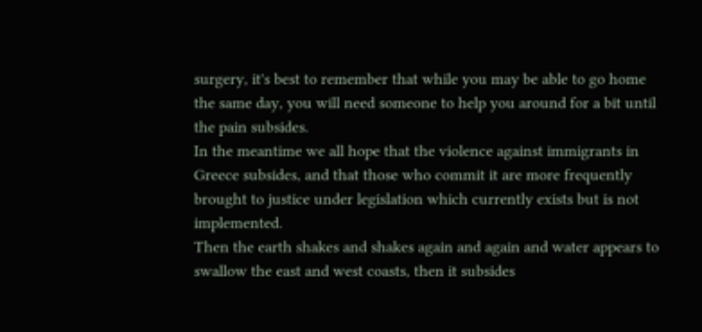surgery, it's best to remember that while you may be able to go home the same day, you will need someone to help you around for a bit until the pain subsides.
In the meantime we all hope that the violence against immigrants in Greece subsides, and that those who commit it are more frequently brought to justice under legislation which currently exists but is not implemented.
Then the earth shakes and shakes again and again and water appears to swallow the east and west coasts, then it subsides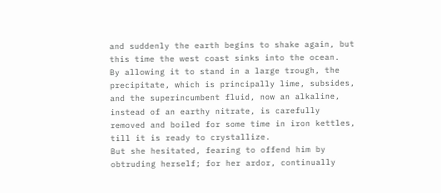and suddenly the earth begins to shake again, but this time the west coast sinks into the ocean.
By allowing it to stand in a large trough, the precipitate, which is principally lime, subsides, and the superincumbent fluid, now an alkaline, instead of an earthy nitrate, is carefully removed and boiled for some time in iron kettles, till it is ready to crystallize.
But she hesitated, fearing to offend him by obtruding herself; for her ardor, continually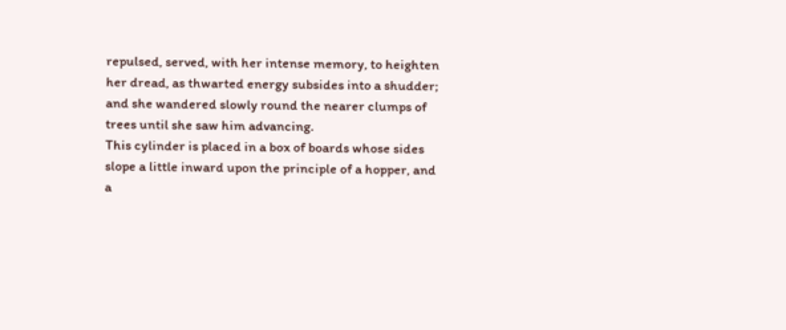repulsed, served, with her intense memory, to heighten her dread, as thwarted energy subsides into a shudder; and she wandered slowly round the nearer clumps of trees until she saw him advancing.
This cylinder is placed in a box of boards whose sides slope a little inward upon the principle of a hopper, and a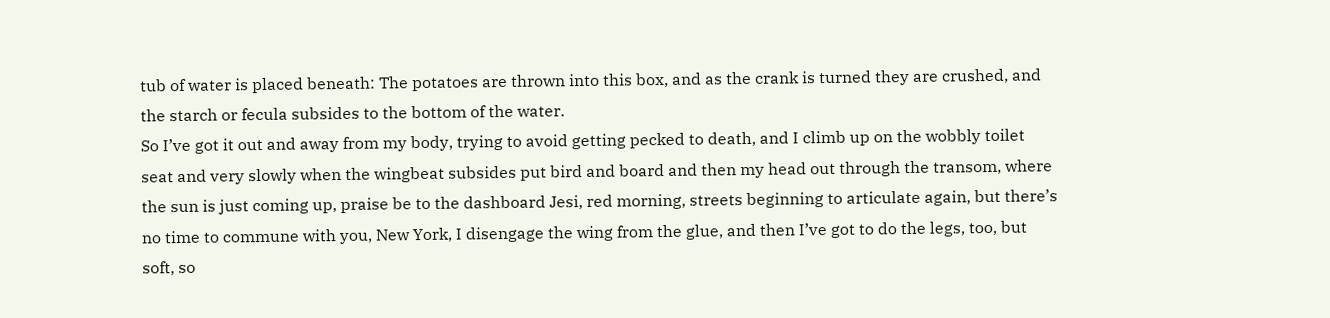tub of water is placed beneath: The potatoes are thrown into this box, and as the crank is turned they are crushed, and the starch or fecula subsides to the bottom of the water.
So I’ve got it out and away from my body, trying to avoid getting pecked to death, and I climb up on the wobbly toilet seat and very slowly when the wingbeat subsides put bird and board and then my head out through the transom, where the sun is just coming up, praise be to the dashboard Jesi, red morning, streets beginning to articulate again, but there’s no time to commune with you, New York, I disengage the wing from the glue, and then I’ve got to do the legs, too, but soft, so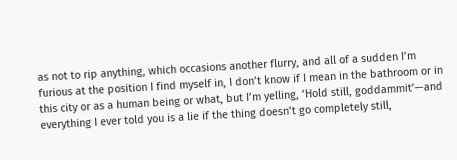as not to rip anything, which occasions another flurry, and all of a sudden I’m furious at the position I find myself in, I don’t know if I mean in the bathroom or in this city or as a human being or what, but I’m yelling, ‘Hold still, goddammit’—and everything I ever told you is a lie if the thing doesn’t go completely still,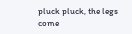pluck pluck, the legs come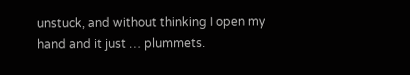unstuck, and without thinking I open my hand and it just … plummets.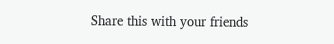Share this with your friends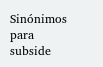Sinónimos para subside